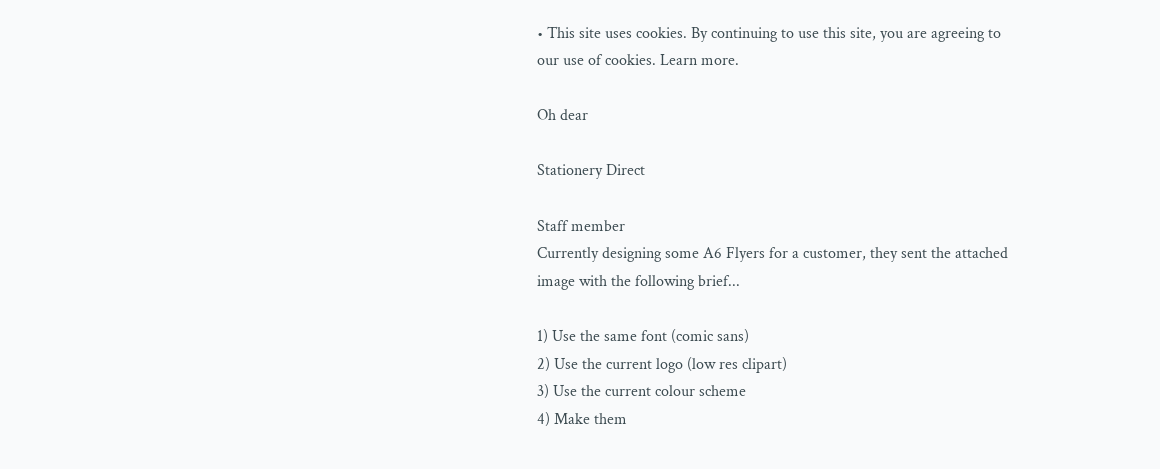• This site uses cookies. By continuing to use this site, you are agreeing to our use of cookies. Learn more.

Oh dear

Stationery Direct

Staff member
Currently designing some A6 Flyers for a customer, they sent the attached image with the following brief...

1) Use the same font (comic sans)
2) Use the current logo (low res clipart)
3) Use the current colour scheme
4) Make them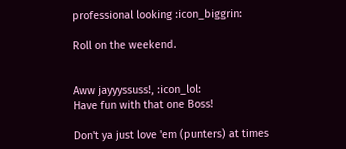professional looking :icon_biggrin:

Roll on the weekend.


Aww jayyyssuss!, :icon_lol:
Have fun with that one Boss!

Don't ya just love 'em (punters) at times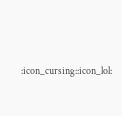:icon_cursing::icon_lol: